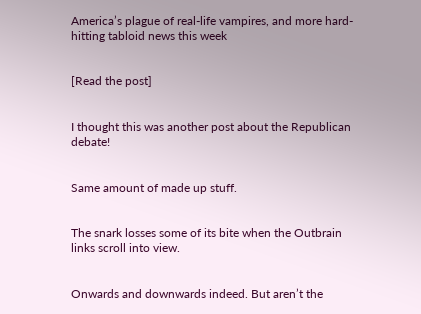America’s plague of real-life vampires, and more hard-hitting tabloid news this week


[Read the post]


I thought this was another post about the Republican debate!


Same amount of made up stuff.


The snark losses some of its bite when the Outbrain links scroll into view.


Onwards and downwards indeed. But aren’t the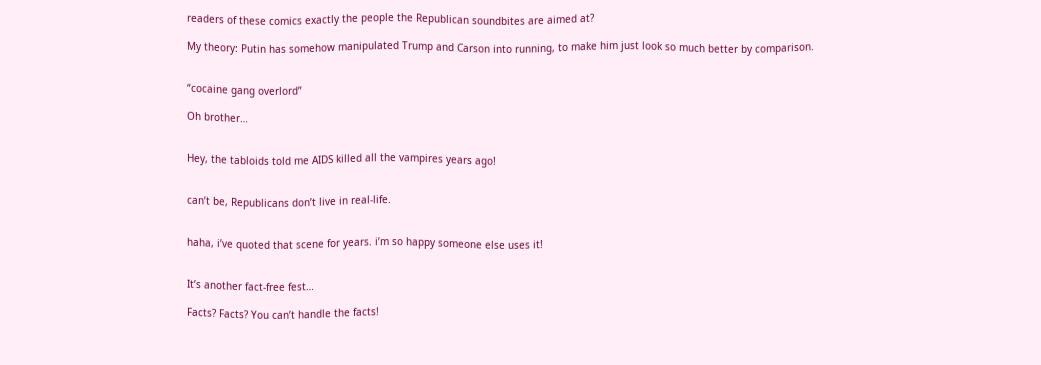readers of these comics exactly the people the Republican soundbites are aimed at?

My theory: Putin has somehow manipulated Trump and Carson into running, to make him just look so much better by comparison.


“cocaine gang overlord”

Oh brother…


Hey, the tabloids told me AIDS killed all the vampires years ago!


can’t be, Republicans don’t live in real-life.


haha, i’ve quoted that scene for years. i’m so happy someone else uses it!


It’s another fact-free fest…

Facts? Facts? You can’t handle the facts!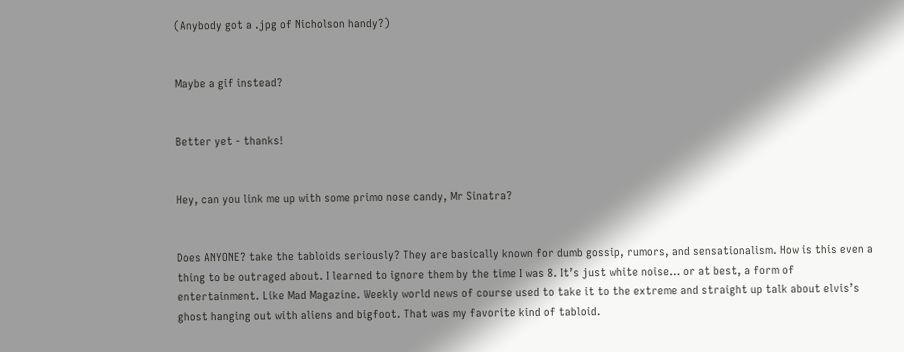(Anybody got a .jpg of Nicholson handy?)


Maybe a gif instead?


Better yet - thanks!


Hey, can you link me up with some primo nose candy, Mr Sinatra?


Does ANYONE? take the tabloids seriously? They are basically known for dumb gossip, rumors, and sensationalism. How is this even a thing to be outraged about. I learned to ignore them by the time I was 8. It’s just white noise… or at best, a form of entertainment. Like Mad Magazine. Weekly world news of course used to take it to the extreme and straight up talk about elvis’s ghost hanging out with aliens and bigfoot. That was my favorite kind of tabloid.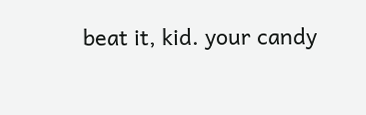beat it, kid. your candy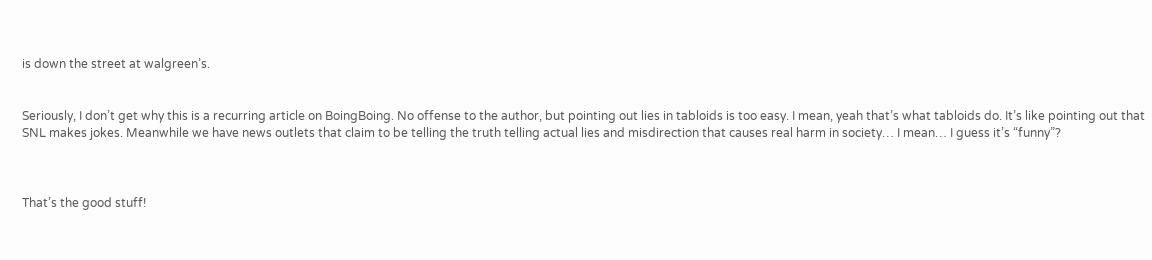is down the street at walgreen’s.


Seriously, I don’t get why this is a recurring article on BoingBoing. No offense to the author, but pointing out lies in tabloids is too easy. I mean, yeah that’s what tabloids do. It’s like pointing out that SNL makes jokes. Meanwhile we have news outlets that claim to be telling the truth telling actual lies and misdirection that causes real harm in society… I mean… I guess it’s “funny”?



That’s the good stuff!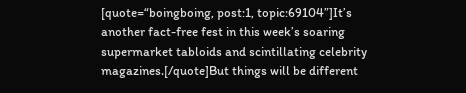[quote=“boingboing, post:1, topic:69104”]It’s another fact-free fest in this week’s soaring supermarket tabloids and scintillating celebrity magazines.[/quote]But things will be different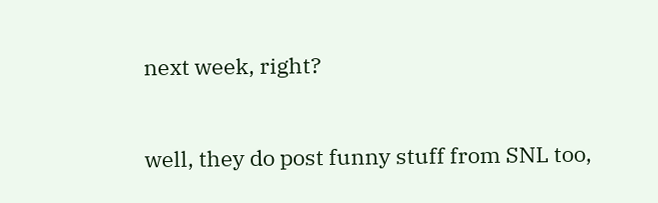next week, right?


well, they do post funny stuff from SNL too,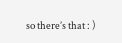so there’s that : )